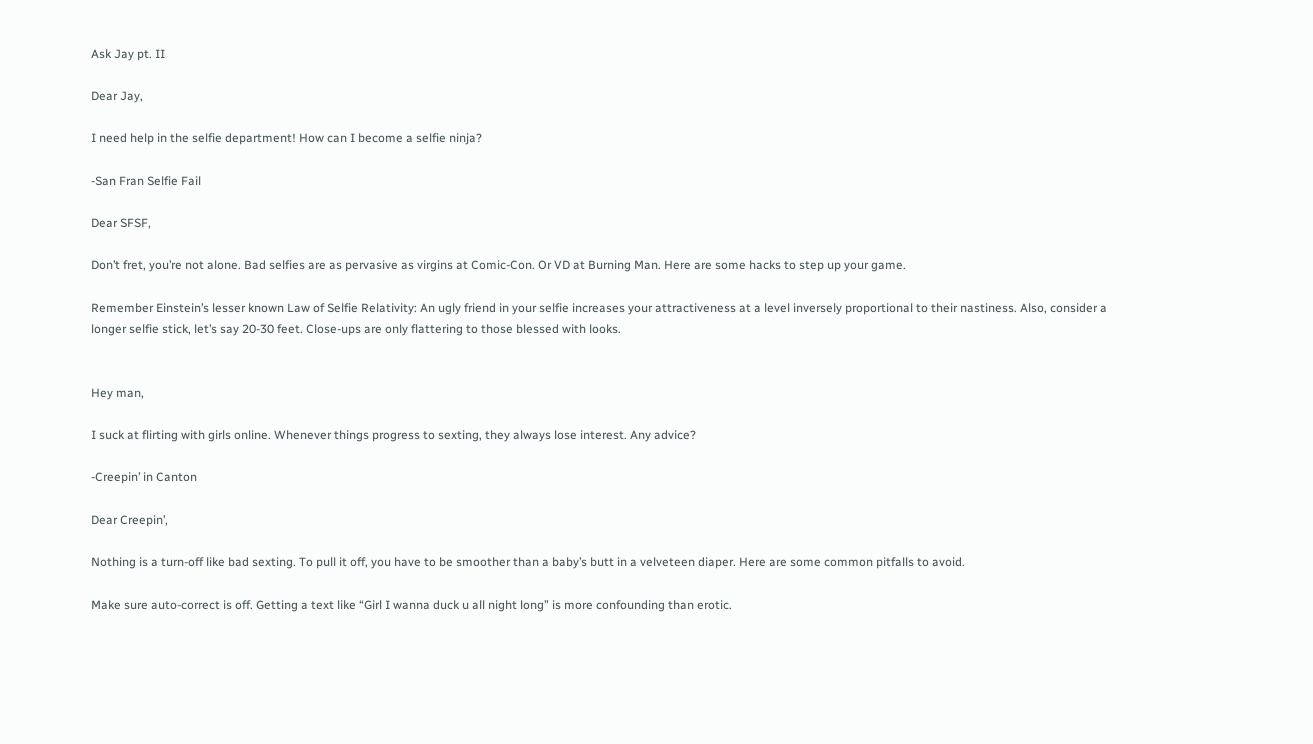Ask Jay pt. II

Dear Jay,

I need help in the selfie department! How can I become a selfie ninja?

-San Fran Selfie Fail

Dear SFSF,

Don’t fret, you’re not alone. Bad selfies are as pervasive as virgins at Comic-Con. Or VD at Burning Man. Here are some hacks to step up your game.

Remember Einstein’s lesser known Law of Selfie Relativity: An ugly friend in your selfie increases your attractiveness at a level inversely proportional to their nastiness. Also, consider a longer selfie stick, let’s say 20-30 feet. Close-ups are only flattering to those blessed with looks.


Hey man,

I suck at flirting with girls online. Whenever things progress to sexting, they always lose interest. Any advice?

-Creepin’ in Canton

Dear Creepin’,

Nothing is a turn-off like bad sexting. To pull it off, you have to be smoother than a baby’s butt in a velveteen diaper. Here are some common pitfalls to avoid.

Make sure auto-correct is off. Getting a text like “Girl I wanna duck u all night long” is more confounding than erotic.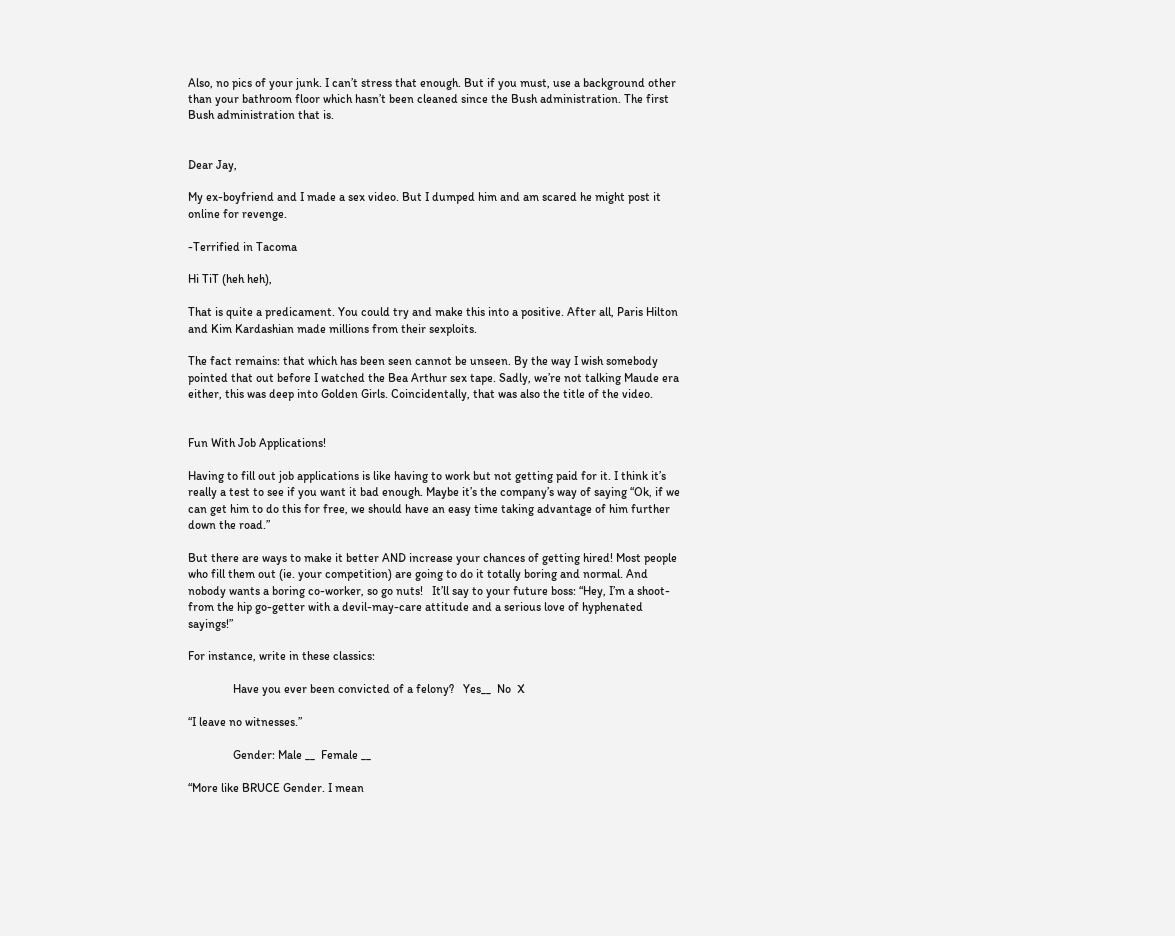Also, no pics of your junk. I can’t stress that enough. But if you must, use a background other than your bathroom floor which hasn’t been cleaned since the Bush administration. The first Bush administration that is.


Dear Jay,

My ex-boyfriend and I made a sex video. But I dumped him and am scared he might post it online for revenge.

-Terrified in Tacoma

Hi TiT (heh heh),

That is quite a predicament. You could try and make this into a positive. After all, Paris Hilton and Kim Kardashian made millions from their sexploits.

The fact remains: that which has been seen cannot be unseen. By the way I wish somebody pointed that out before I watched the Bea Arthur sex tape. Sadly, we’re not talking Maude era either, this was deep into Golden Girls. Coincidentally, that was also the title of the video.


Fun With Job Applications!

Having to fill out job applications is like having to work but not getting paid for it. I think it’s really a test to see if you want it bad enough. Maybe it’s the company’s way of saying “Ok, if we can get him to do this for free, we should have an easy time taking advantage of him further down the road.”

But there are ways to make it better AND increase your chances of getting hired! Most people who fill them out (ie. your competition) are going to do it totally boring and normal. And nobody wants a boring co-worker, so go nuts!   It’ll say to your future boss: “Hey, I’m a shoot-from the hip go-getter with a devil-may-care attitude and a serious love of hyphenated sayings!”

For instance, write in these classics:

               Have you ever been convicted of a felony?   Yes__  No  X

“I leave no witnesses.”

               Gender: Male __  Female __

“More like BRUCE Gender. I mean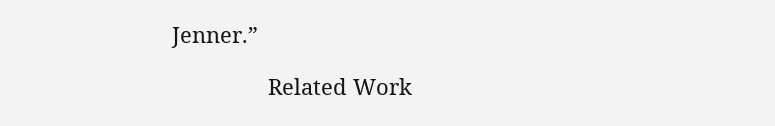Jenner.”

                Related Work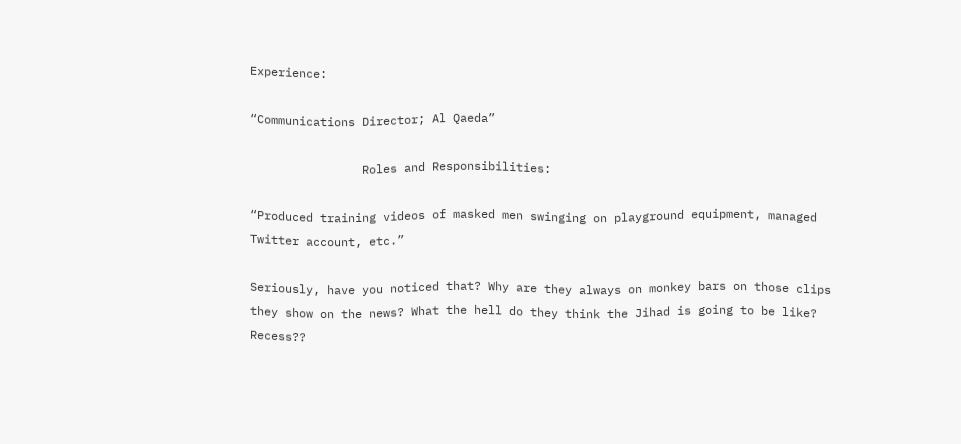Experience:

“Communications Director; Al Qaeda”

                Roles and Responsibilities:

“Produced training videos of masked men swinging on playground equipment, managed Twitter account, etc.”

Seriously, have you noticed that? Why are they always on monkey bars on those clips they show on the news? What the hell do they think the Jihad is going to be like? Recess??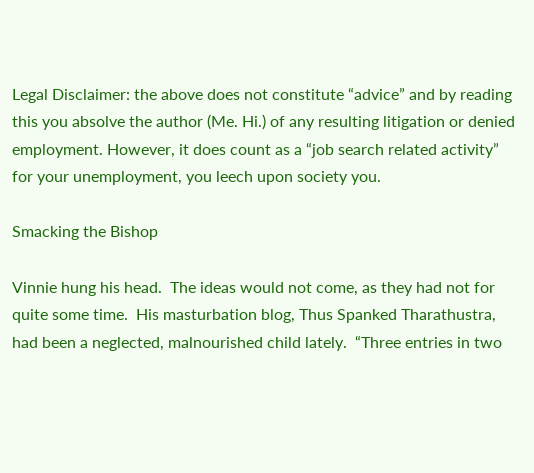Legal Disclaimer: the above does not constitute “advice” and by reading this you absolve the author (Me. Hi.) of any resulting litigation or denied employment. However, it does count as a “job search related activity” for your unemployment, you leech upon society you.

Smacking the Bishop

Vinnie hung his head.  The ideas would not come, as they had not for quite some time.  His masturbation blog, Thus Spanked Tharathustra, had been a neglected, malnourished child lately.  “Three entries in two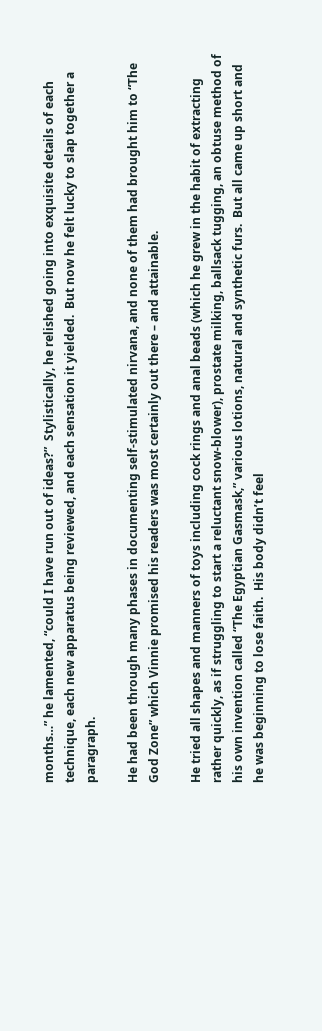months…” he lamented, “could I have run out of ideas?”  Stylistically, he relished going into exquisite details of each technique, each new apparatus being reviewed, and each sensation it yielded.  But now he felt lucky to slap together a paragraph.

He had been through many phases in documenting self-stimulated nirvana, and none of them had brought him to “The God Zone” which Vinnie promised his readers was most certainly out there – and attainable.

He tried all shapes and manners of toys including cock rings and anal beads (which he grew in the habit of extracting rather quickly, as if struggling to start a reluctant snow-blower), prostate milking, ballsack tugging, an obtuse method of his own invention called “The Egyptian Gasmask,” various lotions, natural and synthetic furs.  But all came up short and he was beginning to lose faith.  His body didn’t feel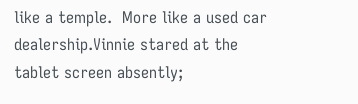like a temple.  More like a used car dealership.Vinnie stared at the tablet screen absently;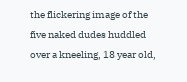the flickering image of the five naked dudes huddled over a kneeling, 18 year old,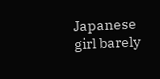Japanese girl barely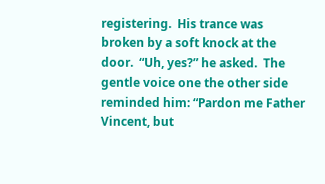registering.  His trance was broken by a soft knock at the door.  “Uh, yes?” he asked.  The gentle voice one the other side reminded him: “Pardon me Father Vincent, but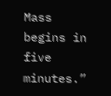Mass begins in five minutes.”